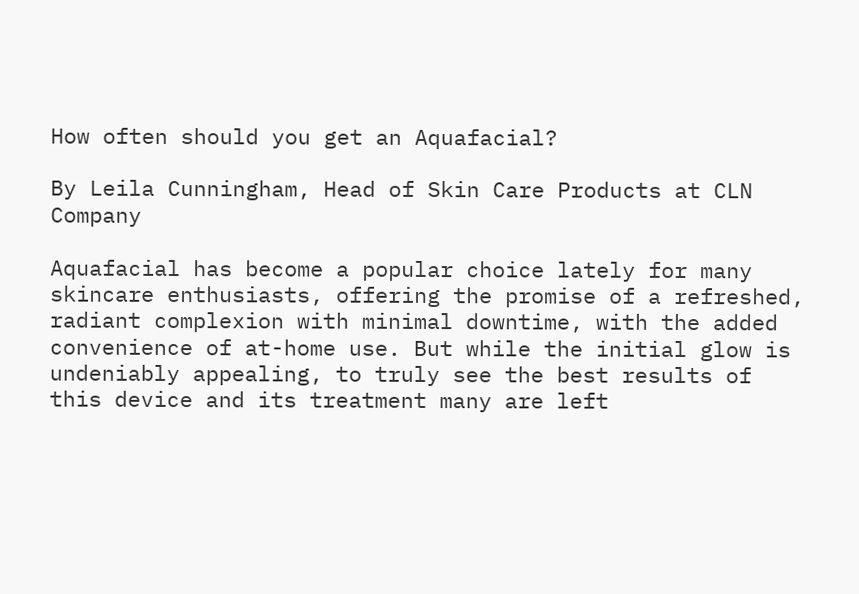How often should you get an Aquafacial?

By Leila Cunningham, Head of Skin Care Products at CLN Company

Aquafacial has become a popular choice lately for many skincare enthusiasts, offering the promise of a refreshed, radiant complexion with minimal downtime, with the added convenience of at-home use. But while the initial glow is undeniably appealing, to truly see the best results of this device and its treatment many are left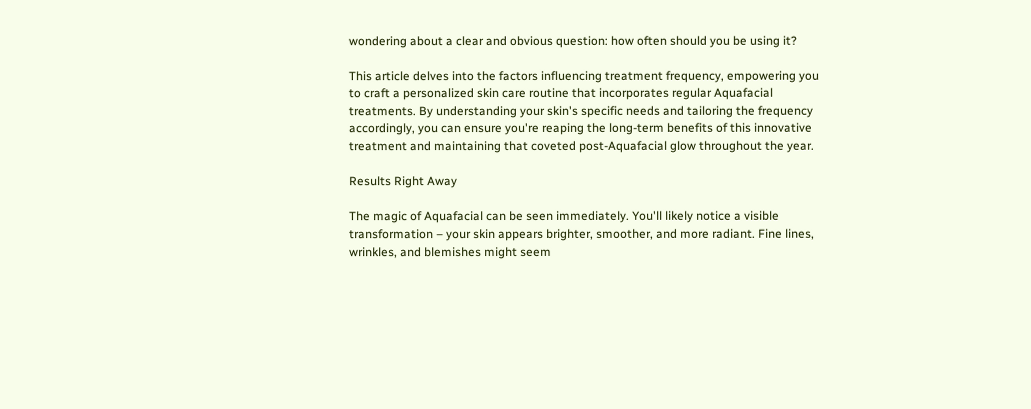wondering about a clear and obvious question: how often should you be using it?

This article delves into the factors influencing treatment frequency, empowering you to craft a personalized skin care routine that incorporates regular Aquafacial treatments. By understanding your skin's specific needs and tailoring the frequency accordingly, you can ensure you're reaping the long-term benefits of this innovative treatment and maintaining that coveted post-Aquafacial glow throughout the year.

Results Right Away

The magic of Aquafacial can be seen immediately. You'll likely notice a visible transformation – your skin appears brighter, smoother, and more radiant. Fine lines, wrinkles, and blemishes might seem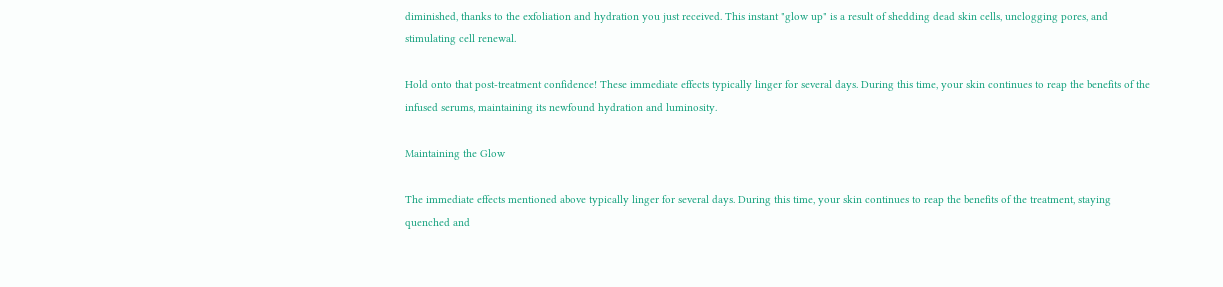diminished, thanks to the exfoliation and hydration you just received. This instant "glow up" is a result of shedding dead skin cells, unclogging pores, and stimulating cell renewal.

Hold onto that post-treatment confidence! These immediate effects typically linger for several days. During this time, your skin continues to reap the benefits of the infused serums, maintaining its newfound hydration and luminosity.

Maintaining the Glow

The immediate effects mentioned above typically linger for several days. During this time, your skin continues to reap the benefits of the treatment, staying quenched and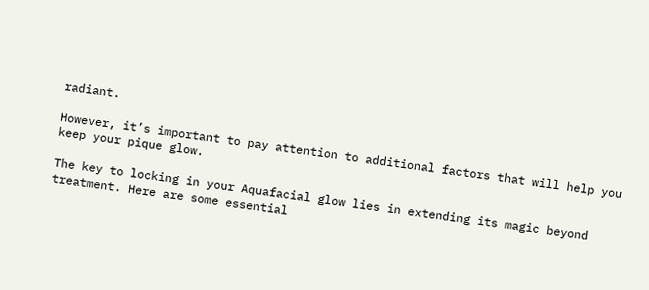radiant.

However, it’s important to pay attention to additional factors that will help you keep your pique glow.

The key to locking in your Aquafacial glow lies in extending its magic beyond treatment. Here are some essential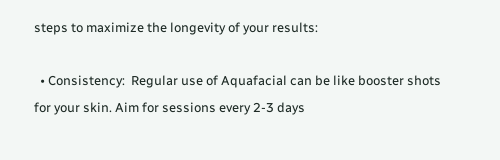steps to maximize the longevity of your results:

  • Consistency:  Regular use of Aquafacial can be like booster shots for your skin. Aim for sessions every 2-3 days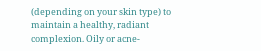(depending on your skin type) to maintain a healthy, radiant complexion. Oily or acne-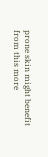prone skin might benefit from this more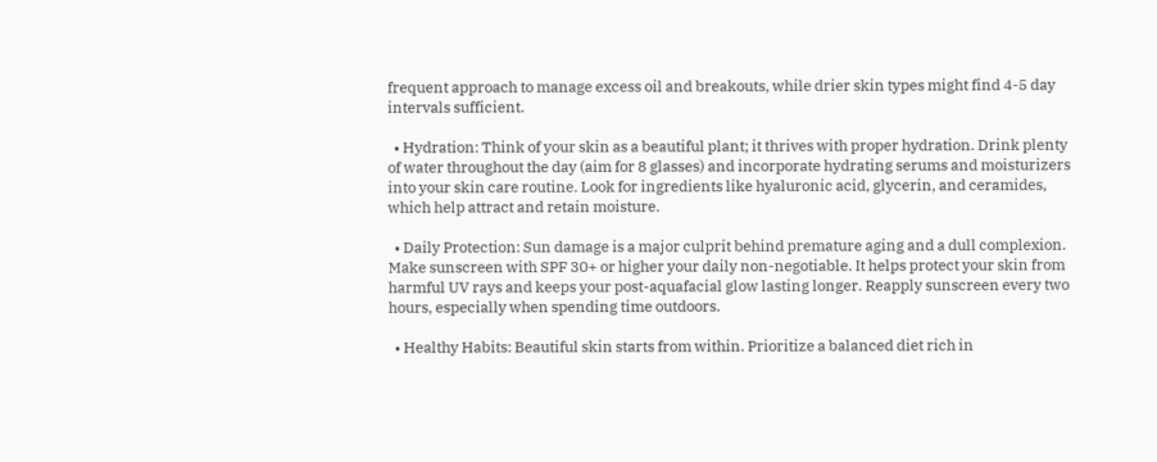frequent approach to manage excess oil and breakouts, while drier skin types might find 4-5 day intervals sufficient.

  • Hydration: Think of your skin as a beautiful plant; it thrives with proper hydration. Drink plenty of water throughout the day (aim for 8 glasses) and incorporate hydrating serums and moisturizers into your skin care routine. Look for ingredients like hyaluronic acid, glycerin, and ceramides, which help attract and retain moisture.

  • Daily Protection: Sun damage is a major culprit behind premature aging and a dull complexion. Make sunscreen with SPF 30+ or higher your daily non-negotiable. It helps protect your skin from harmful UV rays and keeps your post-aquafacial glow lasting longer. Reapply sunscreen every two hours, especially when spending time outdoors.

  • Healthy Habits: Beautiful skin starts from within. Prioritize a balanced diet rich in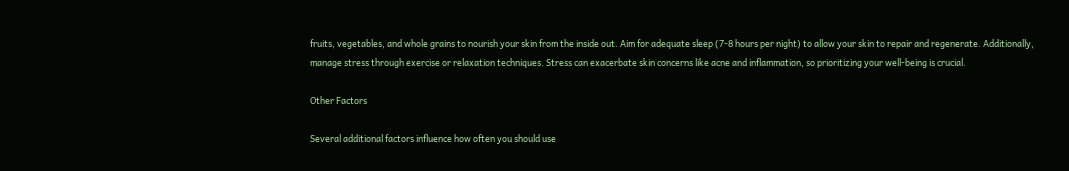fruits, vegetables, and whole grains to nourish your skin from the inside out. Aim for adequate sleep (7-8 hours per night) to allow your skin to repair and regenerate. Additionally, manage stress through exercise or relaxation techniques. Stress can exacerbate skin concerns like acne and inflammation, so prioritizing your well-being is crucial.

Other Factors

Several additional factors influence how often you should use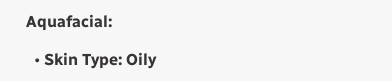Aquafacial:

  • Skin Type: Oily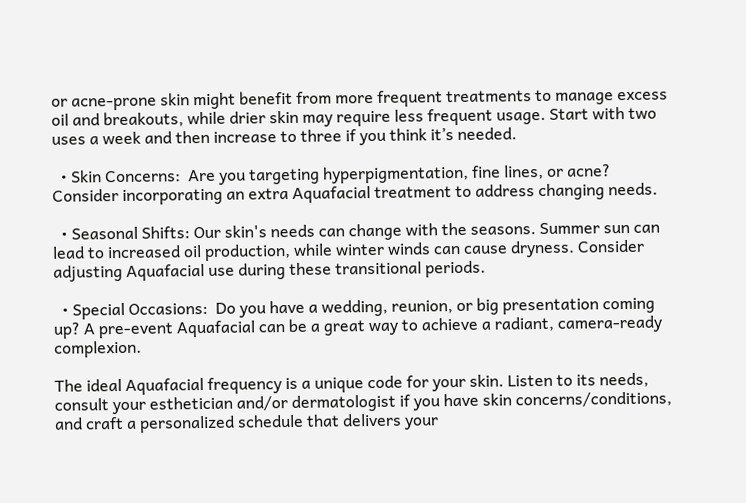or acne-prone skin might benefit from more frequent treatments to manage excess oil and breakouts, while drier skin may require less frequent usage. Start with two uses a week and then increase to three if you think it’s needed.

  • Skin Concerns:  Are you targeting hyperpigmentation, fine lines, or acne? Consider incorporating an extra Aquafacial treatment to address changing needs.

  • Seasonal Shifts: Our skin's needs can change with the seasons. Summer sun can lead to increased oil production, while winter winds can cause dryness. Consider adjusting Aquafacial use during these transitional periods.

  • Special Occasions:  Do you have a wedding, reunion, or big presentation coming up? A pre-event Aquafacial can be a great way to achieve a radiant, camera-ready complexion.

The ideal Aquafacial frequency is a unique code for your skin. Listen to its needs, consult your esthetician and/or dermatologist if you have skin concerns/conditions, and craft a personalized schedule that delivers your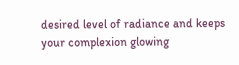desired level of radiance and keeps your complexion glowing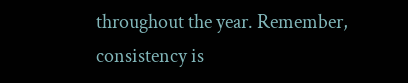throughout the year. Remember, consistency is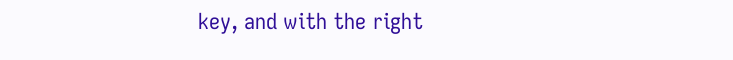key, and with the right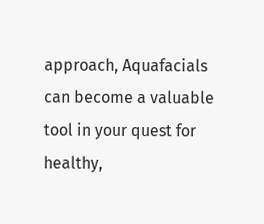approach, Aquafacials can become a valuable tool in your quest for healthy,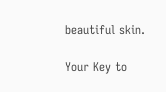beautiful skin.

Your Key to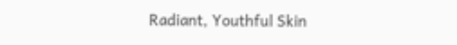Radiant, Youthful Skin